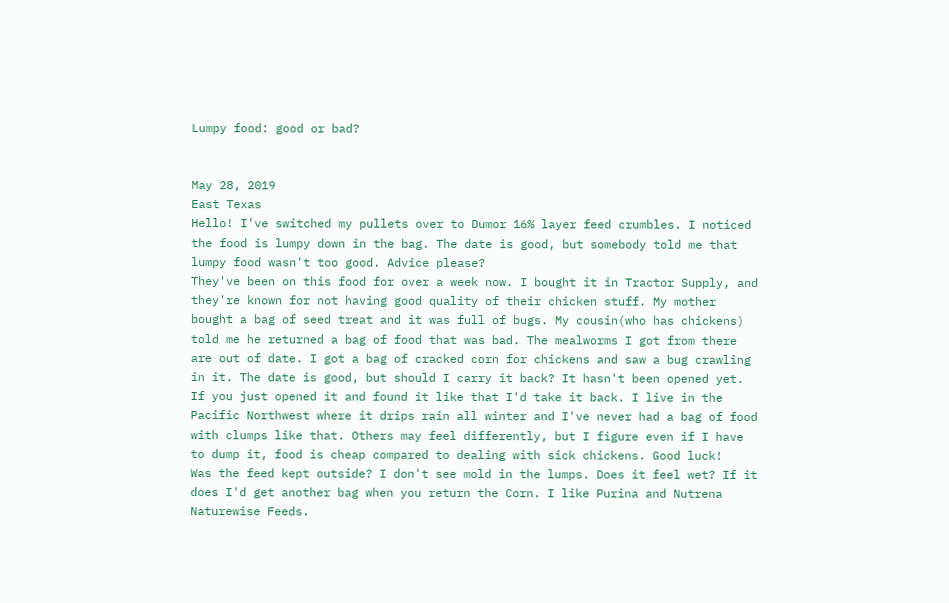Lumpy food: good or bad?


May 28, 2019
East Texas
Hello! I've switched my pullets over to Dumor 16% layer feed crumbles. I noticed the food is lumpy down in the bag. The date is good, but somebody told me that lumpy food wasn't too good. Advice please?
They've been on this food for over a week now. I bought it in Tractor Supply, and they're known for not having good quality of their chicken stuff. My mother bought a bag of seed treat and it was full of bugs. My cousin(who has chickens) told me he returned a bag of food that was bad. The mealworms I got from there are out of date. I got a bag of cracked corn for chickens and saw a bug crawling in it. The date is good, but should I carry it back? It hasn't been opened yet.
If you just opened it and found it like that I'd take it back. I live in the Pacific Northwest where it drips rain all winter and I've never had a bag of food with clumps like that. Others may feel differently, but I figure even if I have to dump it, food is cheap compared to dealing with sick chickens. Good luck!
Was the feed kept outside? I don't see mold in the lumps. Does it feel wet? If it does I'd get another bag when you return the Corn. I like Purina and Nutrena Naturewise Feeds.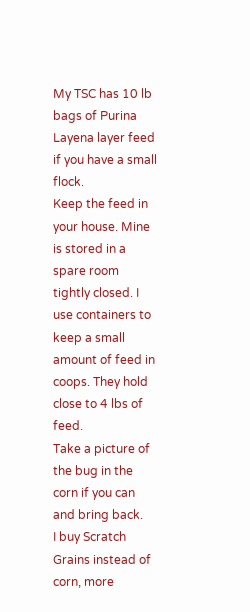My TSC has 10 lb bags of Purina Layena layer feed if you have a small flock.
Keep the feed in your house. Mine is stored in a spare room tightly closed. I use containers to keep a small amount of feed in coops. They hold close to 4 lbs of feed.
Take a picture of the bug in the corn if you can and bring back.
I buy Scratch Grains instead of corn, more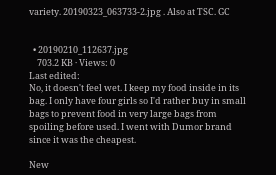variety. 20190323_063733-2.jpg . Also at TSC. GC


  • 20190210_112637.jpg
    703.2 KB · Views: 0
Last edited:
No, it doesn't feel wet. I keep my food inside in its bag. I only have four girls so I'd rather buy in small bags to prevent food in very large bags from spoiling before used. I went with Dumor brand since it was the cheapest.

New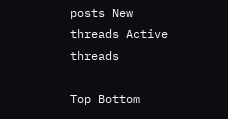posts New threads Active threads

Top Bottom